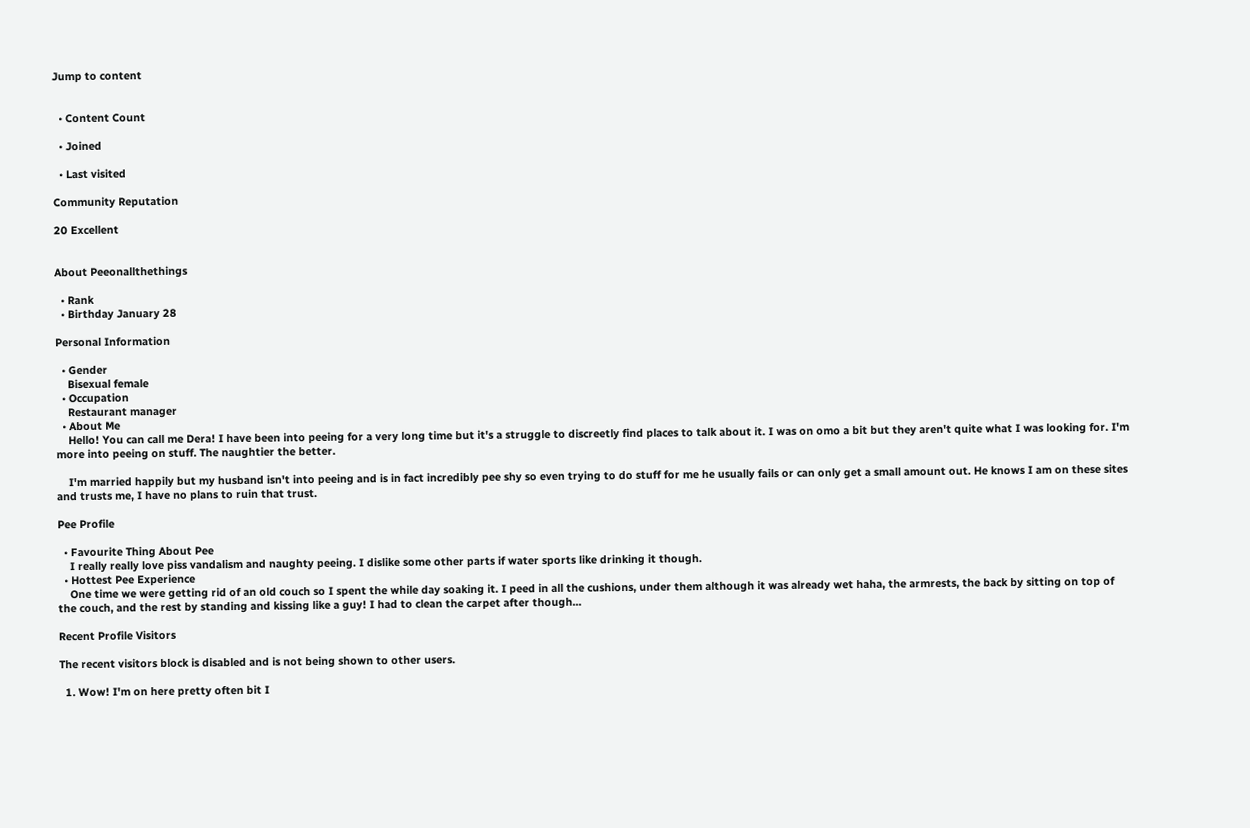Jump to content


  • Content Count

  • Joined

  • Last visited

Community Reputation

20 Excellent


About Peeonallthethings

  • Rank
  • Birthday January 28

Personal Information

  • Gender
    Bisexual female
  • Occupation
    Restaurant manager
  • About Me
    Hello! You can call me Dera! I have been into peeing for a very long time but it's a struggle to discreetly find places to talk about it. I was on omo a bit but they aren't quite what I was looking for. I'm more into peeing on stuff. The naughtier the better.

    I'm married happily but my husband isn't into peeing and is in fact incredibly pee shy so even trying to do stuff for me he usually fails or can only get a small amount out. He knows I am on these sites and trusts me, I have no plans to ruin that trust.

Pee Profile

  • Favourite Thing About Pee
    I really really love piss vandalism and naughty peeing. I dislike some other parts if water sports like drinking it though.
  • Hottest Pee Experience
    One time we were getting rid of an old couch so I spent the while day soaking it. I peed in all the cushions, under them although it was already wet haha, the armrests, the back by sitting on top of the couch, and the rest by standing and kissing like a guy! I had to clean the carpet after though...

Recent Profile Visitors

The recent visitors block is disabled and is not being shown to other users.

  1. Wow! I'm on here pretty often bit I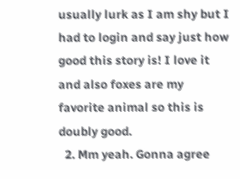usually lurk as I am shy but I had to login and say just how good this story is! I love it and also foxes are my favorite animal so this is doubly good.
  2. Mm yeah. Gonna agree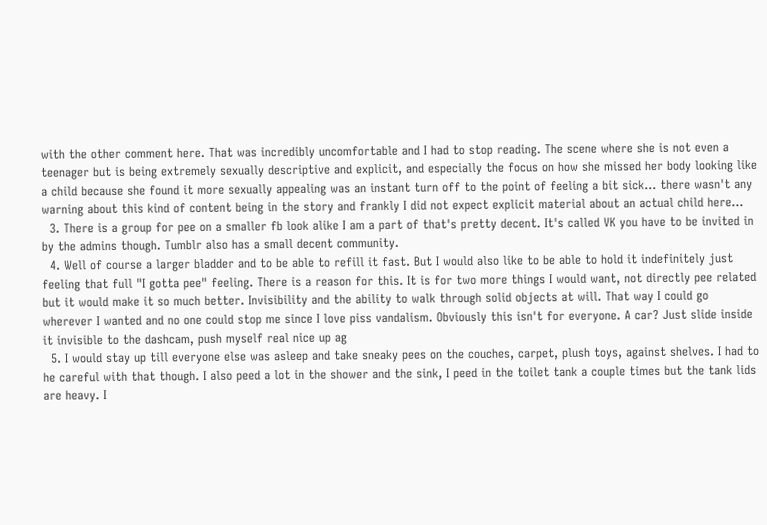with the other comment here. That was incredibly uncomfortable and I had to stop reading. The scene where she is not even a teenager but is being extremely sexually descriptive and explicit, and especially the focus on how she missed her body looking like a child because she found it more sexually appealing was an instant turn off to the point of feeling a bit sick... there wasn't any warning about this kind of content being in the story and frankly I did not expect explicit material about an actual child here...
  3. There is a group for pee on a smaller fb look alike I am a part of that's pretty decent. It's called VK you have to be invited in by the admins though. Tumblr also has a small decent community.
  4. Well of course a larger bladder and to be able to refill it fast. But I would also like to be able to hold it indefinitely just feeling that full "I gotta pee" feeling. There is a reason for this. It is for two more things I would want, not directly pee related but it would make it so much better. Invisibility and the ability to walk through solid objects at will. That way I could go wherever I wanted and no one could stop me since I love piss vandalism. Obviously this isn't for everyone. A car? Just slide inside it invisible to the dashcam, push myself real nice up ag
  5. I would stay up till everyone else was asleep and take sneaky pees on the couches, carpet, plush toys, against shelves. I had to he careful with that though. I also peed a lot in the shower and the sink, I peed in the toilet tank a couple times but the tank lids are heavy. I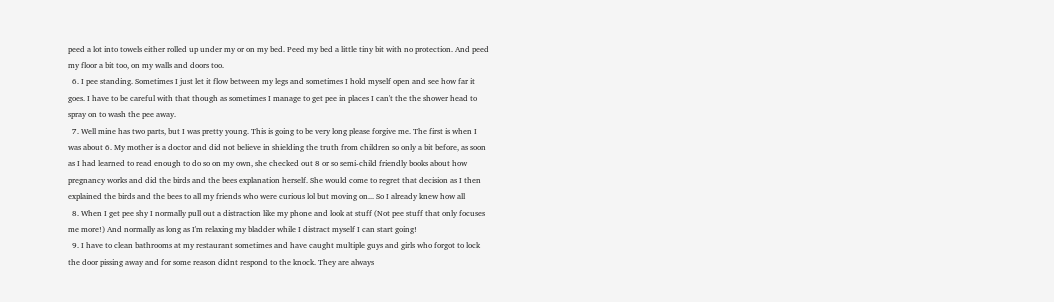peed a lot into towels either rolled up under my or on my bed. Peed my bed a little tiny bit with no protection. And peed my floor a bit too, on my walls and doors too.
  6. I pee standing. Sometimes I just let it flow between my legs and sometimes I hold myself open and see how far it goes. I have to be careful with that though as sometimes I manage to get pee in places I can't the the shower head to spray on to wash the pee away.
  7. Well mine has two parts, but I was pretty young. This is going to be very long please forgive me. The first is when I was about 6. My mother is a doctor and did not believe in shielding the truth from children so only a bit before, as soon as I had learned to read enough to do so on my own, she checked out 8 or so semi-child friendly books about how pregnancy works and did the birds and the bees explanation herself. She would come to regret that decision as I then explained the birds and the bees to all my friends who were curious lol but moving on... So I already knew how all
  8. When I get pee shy I normally pull out a distraction like my phone and look at stuff (Not pee stuff that only focuses me more!) And normally as long as I'm relaxing my bladder while I distract myself I can start going!
  9. I have to clean bathrooms at my restaurant sometimes and have caught multiple guys and girls who forgot to lock the door pissing away and for some reason didnt respond to the knock. They are always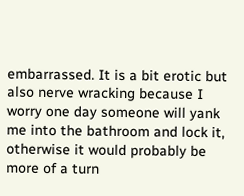embarrassed. It is a bit erotic but also nerve wracking because I worry one day someone will yank me into the bathroom and lock it, otherwise it would probably be more of a turn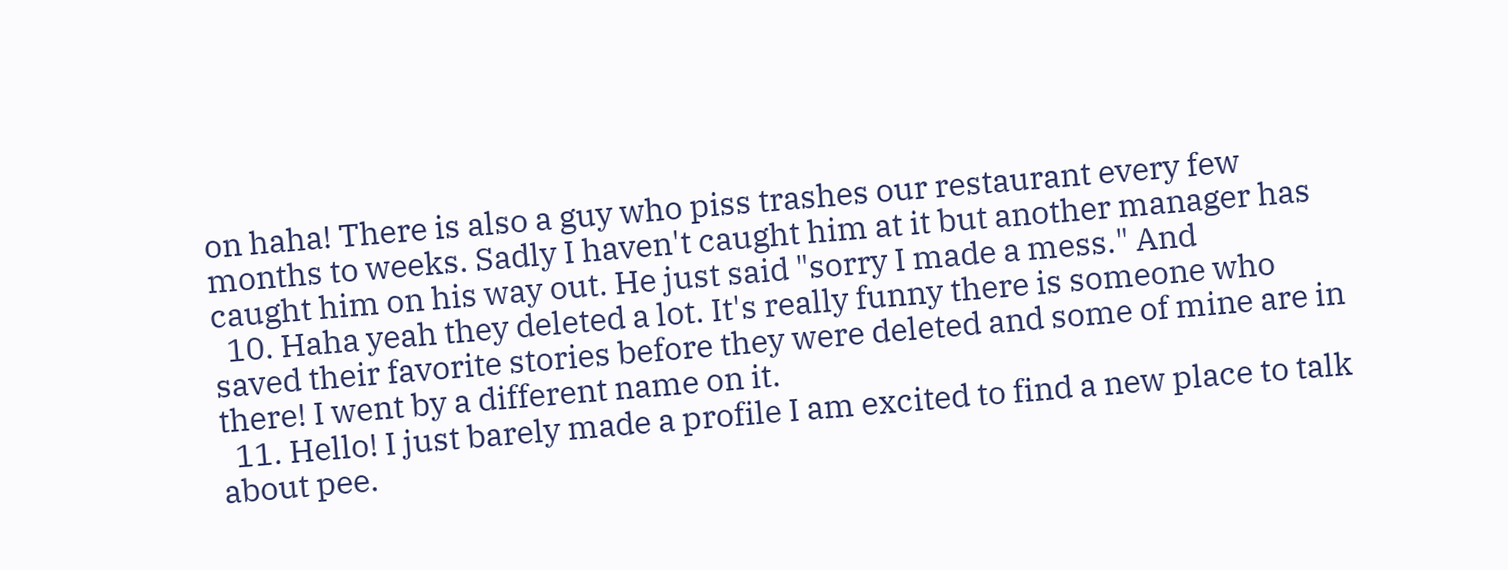on haha! There is also a guy who piss trashes our restaurant every few months to weeks. Sadly I haven't caught him at it but another manager has caught him on his way out. He just said "sorry I made a mess." And
  10. Haha yeah they deleted a lot. It's really funny there is someone who saved their favorite stories before they were deleted and some of mine are in there! I went by a different name on it.
  11. Hello! I just barely made a profile I am excited to find a new place to talk about pee.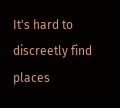It's hard to discreetly find places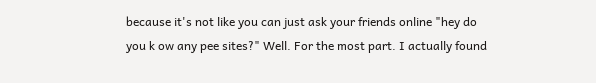because it's not like you can just ask your friends online "hey do you k ow any pee sites?" Well. For the most part. I actually found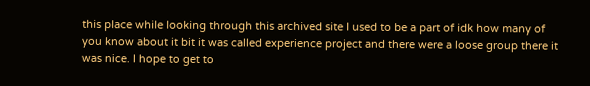this place while looking through this archived site I used to be a part of idk how many of you know about it bit it was called experience project and there were a loose group there it was nice. I hope to get to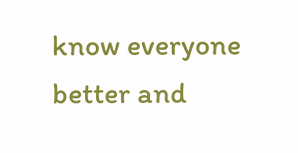know everyone better and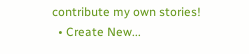contribute my own stories!
  • Create New...